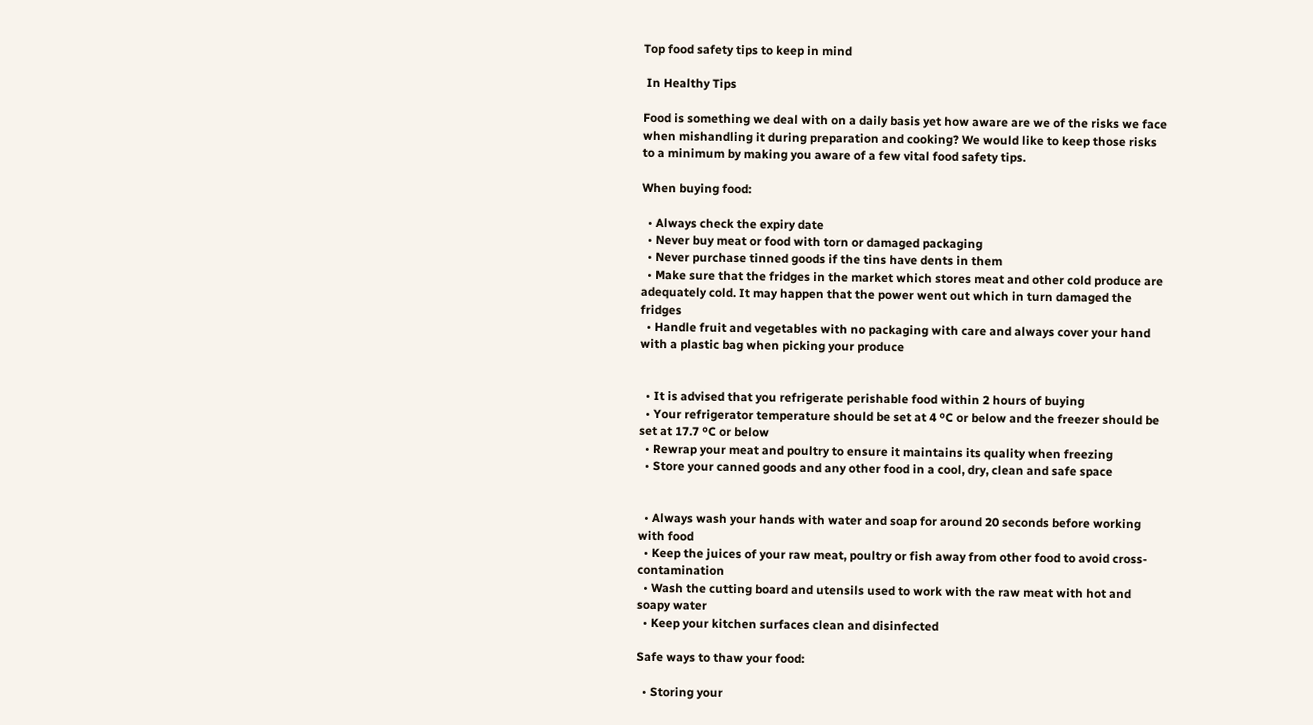Top food safety tips to keep in mind

 In Healthy Tips

Food is something we deal with on a daily basis yet how aware are we of the risks we face when mishandling it during preparation and cooking? We would like to keep those risks to a minimum by making you aware of a few vital food safety tips.

When buying food:

  • Always check the expiry date
  • Never buy meat or food with torn or damaged packaging
  • Never purchase tinned goods if the tins have dents in them
  • Make sure that the fridges in the market which stores meat and other cold produce are adequately cold. It may happen that the power went out which in turn damaged the fridges
  • Handle fruit and vegetables with no packaging with care and always cover your hand with a plastic bag when picking your produce


  • It is advised that you refrigerate perishable food within 2 hours of buying
  • Your refrigerator temperature should be set at 4 ºC or below and the freezer should be set at 17.7 ºC or below
  • Rewrap your meat and poultry to ensure it maintains its quality when freezing
  • Store your canned goods and any other food in a cool, dry, clean and safe space


  • Always wash your hands with water and soap for around 20 seconds before working with food
  • Keep the juices of your raw meat, poultry or fish away from other food to avoid cross-contamination
  • Wash the cutting board and utensils used to work with the raw meat with hot and soapy water
  • Keep your kitchen surfaces clean and disinfected

Safe ways to thaw your food:

  • Storing your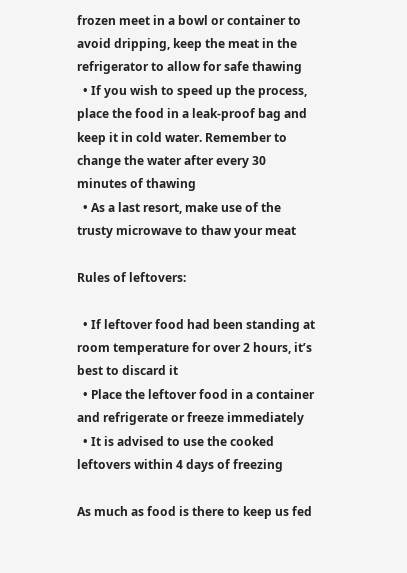frozen meet in a bowl or container to avoid dripping, keep the meat in the refrigerator to allow for safe thawing
  • If you wish to speed up the process, place the food in a leak-proof bag and keep it in cold water. Remember to change the water after every 30 minutes of thawing
  • As a last resort, make use of the trusty microwave to thaw your meat

Rules of leftovers:

  • If leftover food had been standing at room temperature for over 2 hours, it’s best to discard it
  • Place the leftover food in a container and refrigerate or freeze immediately
  • It is advised to use the cooked leftovers within 4 days of freezing

As much as food is there to keep us fed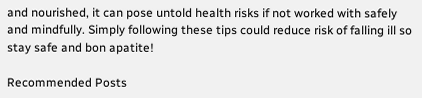and nourished, it can pose untold health risks if not worked with safely and mindfully. Simply following these tips could reduce risk of falling ill so stay safe and bon apatite!

Recommended Posts